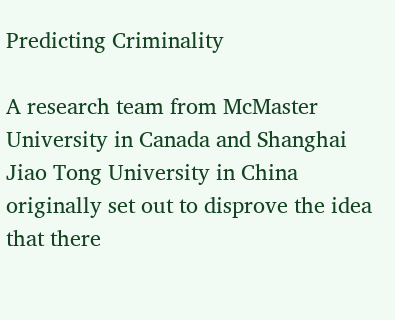Predicting Criminality

A research team from McMaster University in Canada and Shanghai Jiao Tong University in China originally set out to disprove the idea that there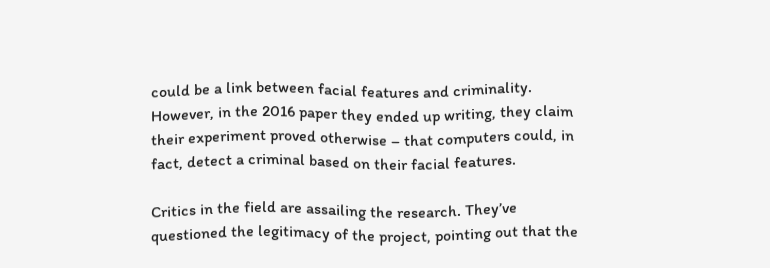could be a link between facial features and criminality. However, in the 2016 paper they ended up writing, they claim their experiment proved otherwise – that computers could, in fact, detect a criminal based on their facial features.

Critics in the field are assailing the research. They’ve questioned the legitimacy of the project, pointing out that the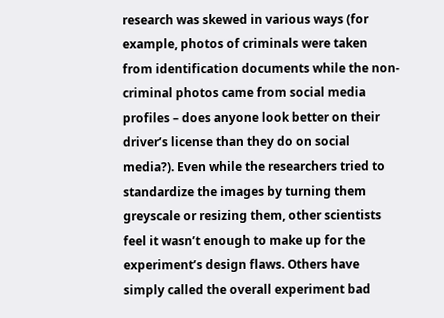research was skewed in various ways (for example, photos of criminals were taken from identification documents while the non-criminal photos came from social media profiles – does anyone look better on their driver’s license than they do on social media?). Even while the researchers tried to standardize the images by turning them greyscale or resizing them, other scientists feel it wasn’t enough to make up for the experiment’s design flaws. Others have simply called the overall experiment bad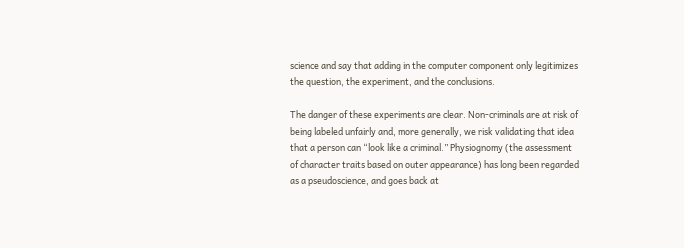science and say that adding in the computer component only legitimizes the question, the experiment, and the conclusions.

The danger of these experiments are clear. Non-criminals are at risk of being labeled unfairly and, more generally, we risk validating that idea that a person can “look like a criminal.” Physiognomy (the assessment of character traits based on outer appearance) has long been regarded as a pseudoscience, and goes back at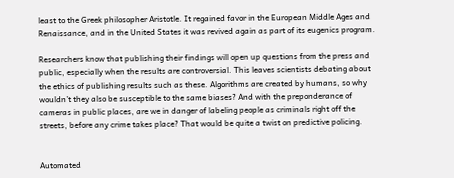least to the Greek philosopher Aristotle. It regained favor in the European Middle Ages and Renaissance, and in the United States it was revived again as part of its eugenics program.

Researchers know that publishing their findings will open up questions from the press and public, especially when the results are controversial. This leaves scientists debating about the ethics of publishing results such as these. Algorithms are created by humans, so why wouldn’t they also be susceptible to the same biases? And with the preponderance of cameras in public places, are we in danger of labeling people as criminals right off the streets, before any crime takes place? That would be quite a twist on predictive policing.


Automated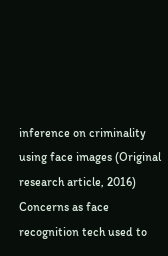inference on criminality using face images (Original research article, 2016)
Concerns as face recognition tech used to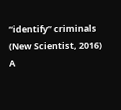“identify” criminals (New Scientist, 2016)
A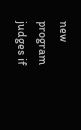new program judges if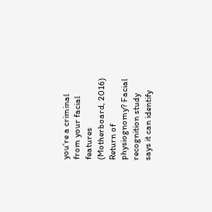you’re a criminal from your facial features (Motherboard, 2016)
Return of physiognomy? Facial recognition study says it can identify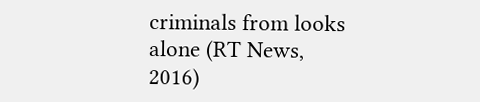criminals from looks alone (RT News, 2016)